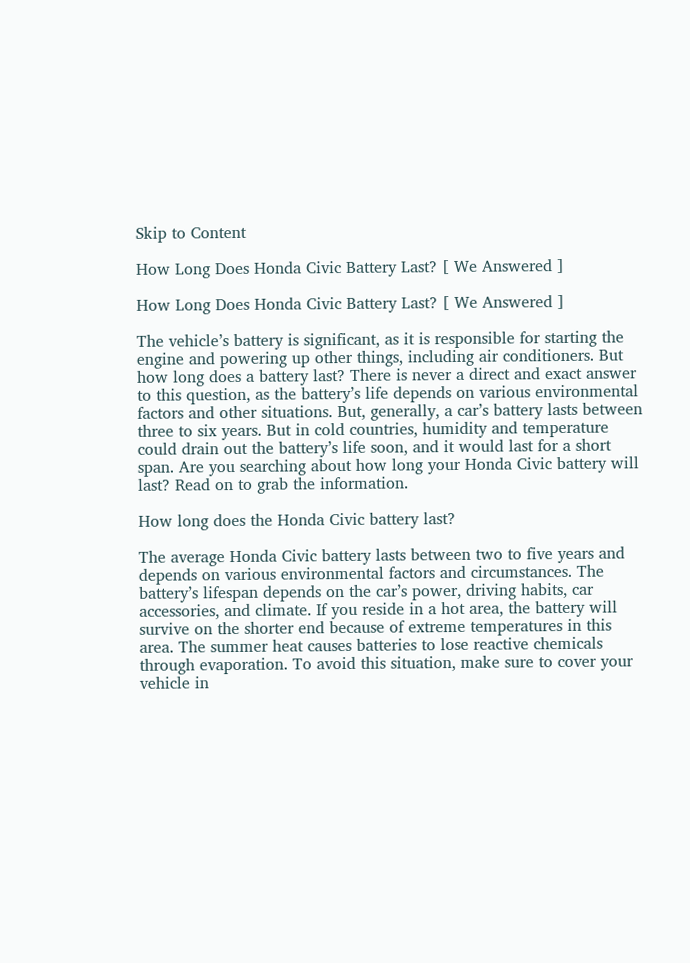Skip to Content

How Long Does Honda Civic Battery Last? [ We Answered ]

How Long Does Honda Civic Battery Last? [ We Answered ]

The vehicle’s battery is significant, as it is responsible for starting the engine and powering up other things, including air conditioners. But how long does a battery last? There is never a direct and exact answer to this question, as the battery’s life depends on various environmental factors and other situations. But, generally, a car’s battery lasts between three to six years. But in cold countries, humidity and temperature could drain out the battery’s life soon, and it would last for a short span. Are you searching about how long your Honda Civic battery will last? Read on to grab the information.

How long does the Honda Civic battery last?

The average Honda Civic battery lasts between two to five years and depends on various environmental factors and circumstances. The battery’s lifespan depends on the car’s power, driving habits, car accessories, and climate. If you reside in a hot area, the battery will survive on the shorter end because of extreme temperatures in this area. The summer heat causes batteries to lose reactive chemicals through evaporation. To avoid this situation, make sure to cover your vehicle in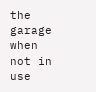the garage when not in use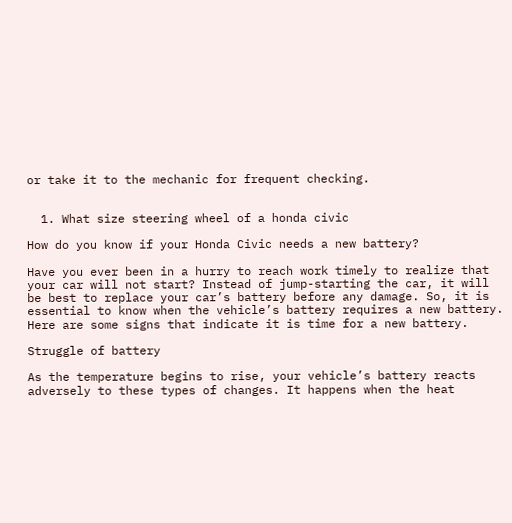or take it to the mechanic for frequent checking.


  1. What size steering wheel of a honda civic

How do you know if your Honda Civic needs a new battery?

Have you ever been in a hurry to reach work timely to realize that your car will not start? Instead of jump-starting the car, it will be best to replace your car’s battery before any damage. So, it is essential to know when the vehicle’s battery requires a new battery. Here are some signs that indicate it is time for a new battery.

Struggle of battery

As the temperature begins to rise, your vehicle’s battery reacts adversely to these types of changes. It happens when the heat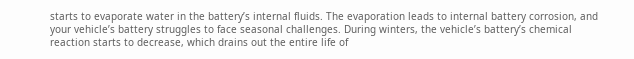starts to evaporate water in the battery’s internal fluids. The evaporation leads to internal battery corrosion, and your vehicle’s battery struggles to face seasonal challenges. During winters, the vehicle’s battery’s chemical reaction starts to decrease, which drains out the entire life of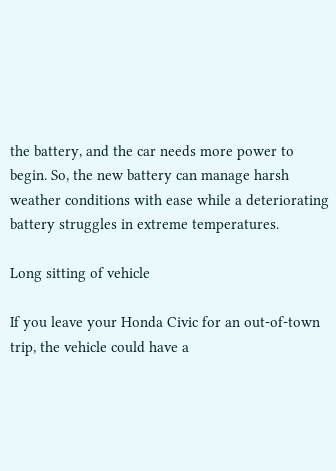the battery, and the car needs more power to begin. So, the new battery can manage harsh weather conditions with ease while a deteriorating battery struggles in extreme temperatures.

Long sitting of vehicle

If you leave your Honda Civic for an out-of-town trip, the vehicle could have a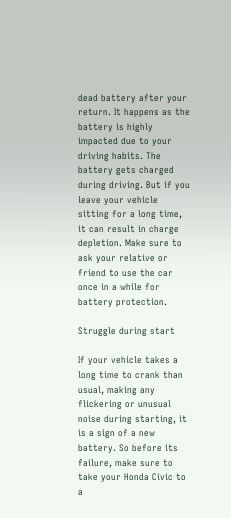dead battery after your return. It happens as the battery is highly impacted due to your driving habits. The battery gets charged during driving. But if you leave your vehicle sitting for a long time, it can result in charge depletion. Make sure to ask your relative or friend to use the car once in a while for battery protection.

Struggle during start

If your vehicle takes a long time to crank than usual, making any flickering or unusual noise during starting, it is a sign of a new battery. So before its failure, make sure to take your Honda Civic to a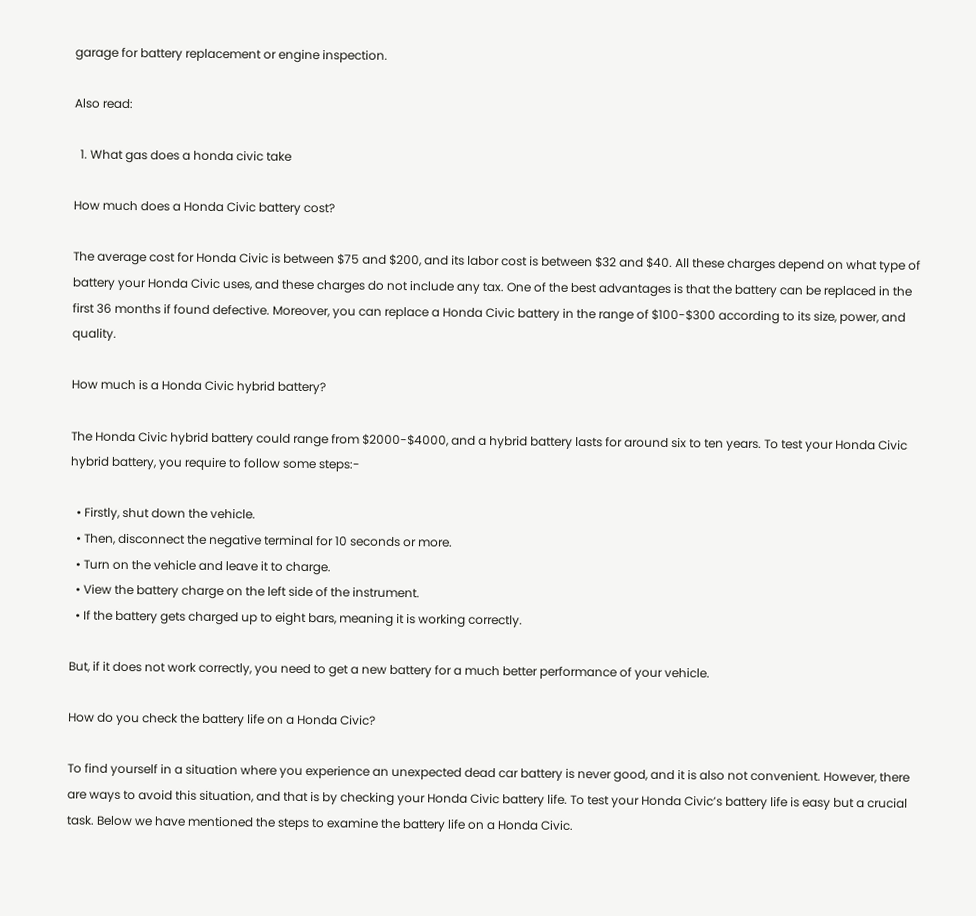garage for battery replacement or engine inspection.

Also read:

  1. What gas does a honda civic take

How much does a Honda Civic battery cost?

The average cost for Honda Civic is between $75 and $200, and its labor cost is between $32 and $40. All these charges depend on what type of battery your Honda Civic uses, and these charges do not include any tax. One of the best advantages is that the battery can be replaced in the first 36 months if found defective. Moreover, you can replace a Honda Civic battery in the range of $100-$300 according to its size, power, and quality.

How much is a Honda Civic hybrid battery?

The Honda Civic hybrid battery could range from $2000-$4000, and a hybrid battery lasts for around six to ten years. To test your Honda Civic hybrid battery, you require to follow some steps:-

  • Firstly, shut down the vehicle.
  • Then, disconnect the negative terminal for 10 seconds or more.
  • Turn on the vehicle and leave it to charge.
  • View the battery charge on the left side of the instrument.
  • If the battery gets charged up to eight bars, meaning it is working correctly.

But, if it does not work correctly, you need to get a new battery for a much better performance of your vehicle.

How do you check the battery life on a Honda Civic?

To find yourself in a situation where you experience an unexpected dead car battery is never good, and it is also not convenient. However, there are ways to avoid this situation, and that is by checking your Honda Civic battery life. To test your Honda Civic’s battery life is easy but a crucial task. Below we have mentioned the steps to examine the battery life on a Honda Civic.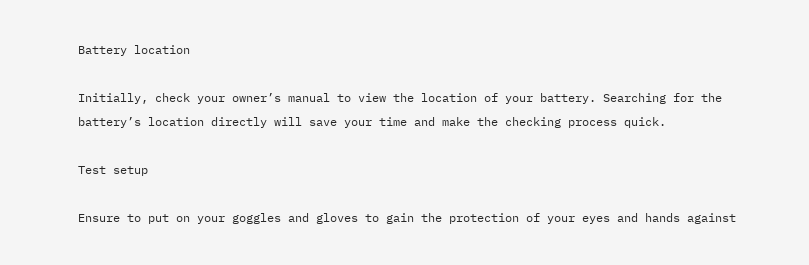Battery location

Initially, check your owner’s manual to view the location of your battery. Searching for the battery’s location directly will save your time and make the checking process quick.

Test setup

Ensure to put on your goggles and gloves to gain the protection of your eyes and hands against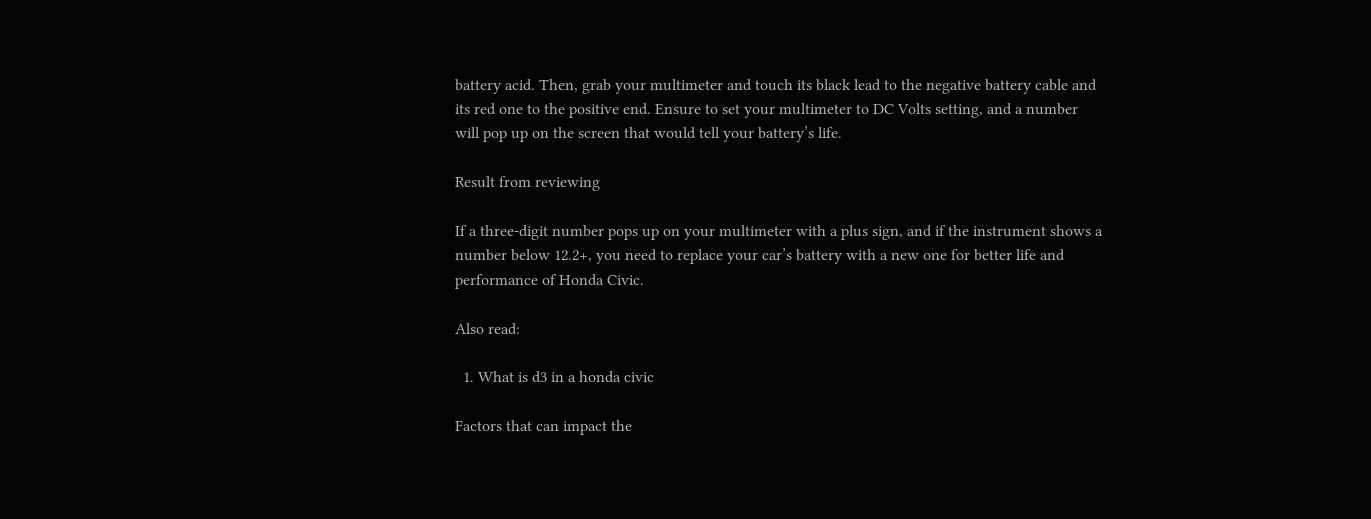battery acid. Then, grab your multimeter and touch its black lead to the negative battery cable and its red one to the positive end. Ensure to set your multimeter to DC Volts setting, and a number will pop up on the screen that would tell your battery’s life.

Result from reviewing

If a three-digit number pops up on your multimeter with a plus sign, and if the instrument shows a number below 12.2+, you need to replace your car’s battery with a new one for better life and performance of Honda Civic.

Also read:

  1. What is d3 in a honda civic

Factors that can impact the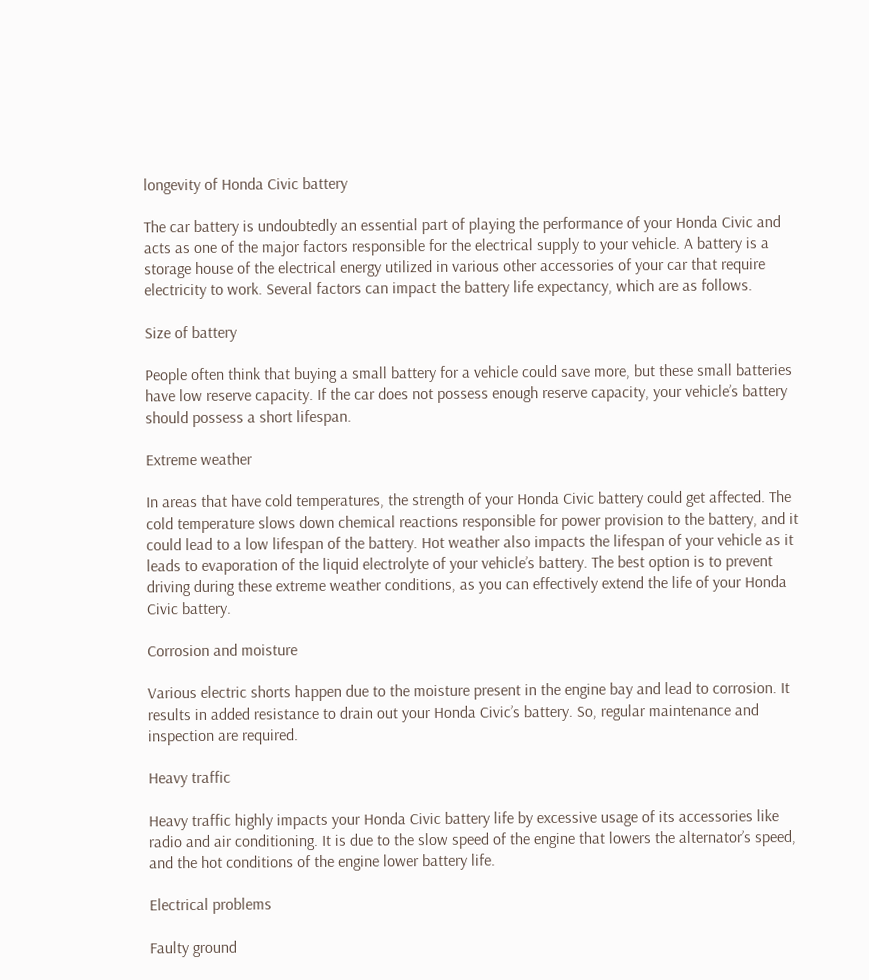longevity of Honda Civic battery

The car battery is undoubtedly an essential part of playing the performance of your Honda Civic and acts as one of the major factors responsible for the electrical supply to your vehicle. A battery is a storage house of the electrical energy utilized in various other accessories of your car that require electricity to work. Several factors can impact the battery life expectancy, which are as follows.

Size of battery

People often think that buying a small battery for a vehicle could save more, but these small batteries have low reserve capacity. If the car does not possess enough reserve capacity, your vehicle’s battery should possess a short lifespan.

Extreme weather

In areas that have cold temperatures, the strength of your Honda Civic battery could get affected. The cold temperature slows down chemical reactions responsible for power provision to the battery, and it could lead to a low lifespan of the battery. Hot weather also impacts the lifespan of your vehicle as it leads to evaporation of the liquid electrolyte of your vehicle’s battery. The best option is to prevent driving during these extreme weather conditions, as you can effectively extend the life of your Honda Civic battery.

Corrosion and moisture

Various electric shorts happen due to the moisture present in the engine bay and lead to corrosion. It results in added resistance to drain out your Honda Civic’s battery. So, regular maintenance and inspection are required.

Heavy traffic

Heavy traffic highly impacts your Honda Civic battery life by excessive usage of its accessories like radio and air conditioning. It is due to the slow speed of the engine that lowers the alternator’s speed, and the hot conditions of the engine lower battery life.

Electrical problems

Faulty ground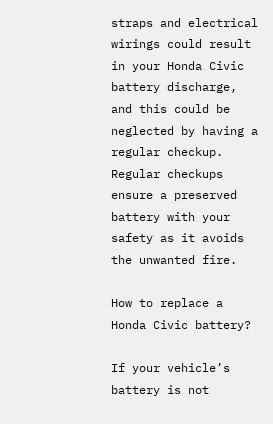straps and electrical wirings could result in your Honda Civic battery discharge, and this could be neglected by having a regular checkup. Regular checkups ensure a preserved battery with your safety as it avoids the unwanted fire.

How to replace a Honda Civic battery?

If your vehicle’s battery is not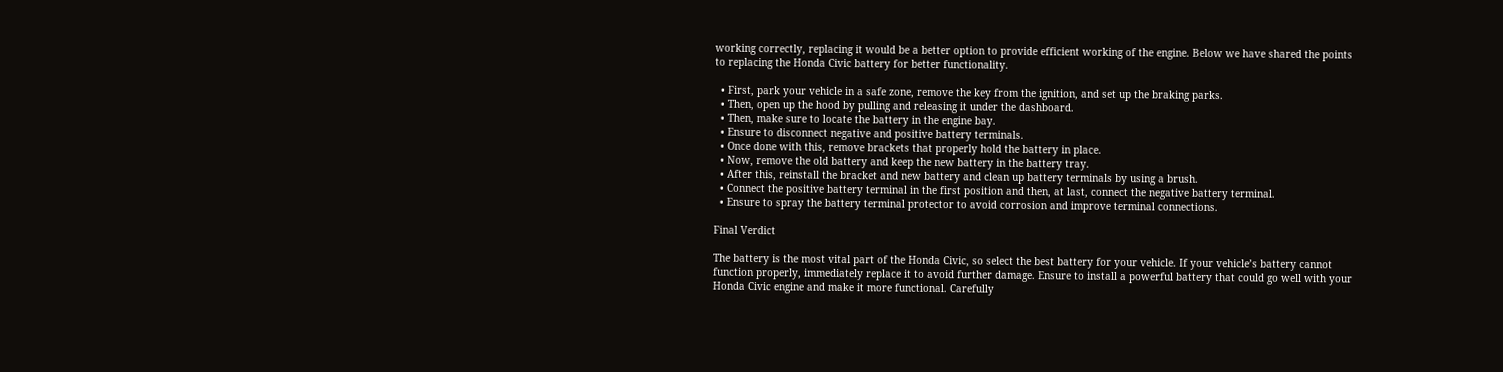working correctly, replacing it would be a better option to provide efficient working of the engine. Below we have shared the points to replacing the Honda Civic battery for better functionality.

  • First, park your vehicle in a safe zone, remove the key from the ignition, and set up the braking parks.
  • Then, open up the hood by pulling and releasing it under the dashboard.
  • Then, make sure to locate the battery in the engine bay.
  • Ensure to disconnect negative and positive battery terminals.
  • Once done with this, remove brackets that properly hold the battery in place.
  • Now, remove the old battery and keep the new battery in the battery tray.
  • After this, reinstall the bracket and new battery and clean up battery terminals by using a brush.
  • Connect the positive battery terminal in the first position and then, at last, connect the negative battery terminal.
  • Ensure to spray the battery terminal protector to avoid corrosion and improve terminal connections.

Final Verdict

The battery is the most vital part of the Honda Civic, so select the best battery for your vehicle. If your vehicle’s battery cannot function properly, immediately replace it to avoid further damage. Ensure to install a powerful battery that could go well with your Honda Civic engine and make it more functional. Carefully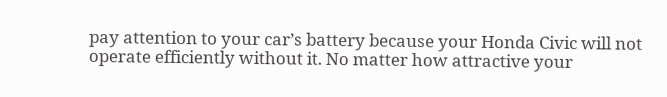pay attention to your car’s battery because your Honda Civic will not operate efficiently without it. No matter how attractive your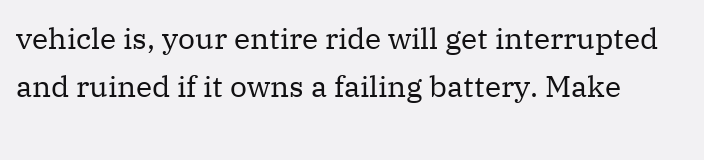vehicle is, your entire ride will get interrupted and ruined if it owns a failing battery. Make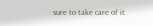sure to take care of it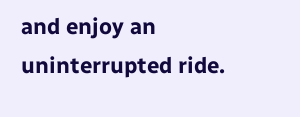and enjoy an uninterrupted ride.